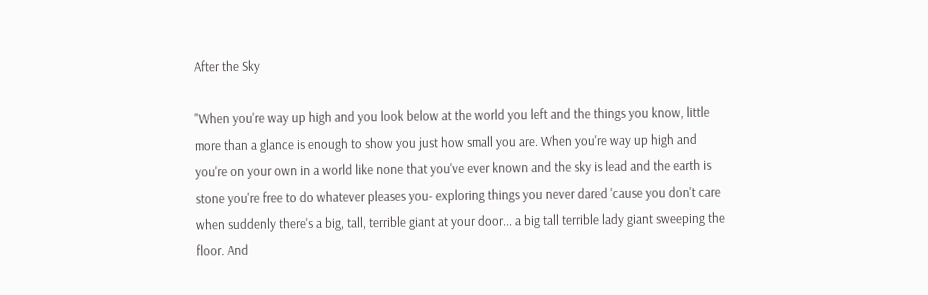After the Sky

"When you're way up high and you look below at the world you left and the things you know, little more than a glance is enough to show you just how small you are. When you're way up high and you're on your own in a world like none that you've ever known and the sky is lead and the earth is stone you're free to do whatever pleases you- exploring things you never dared 'cause you don't care when suddenly there's a big, tall, terrible giant at your door... a big tall terrible lady giant sweeping the floor. And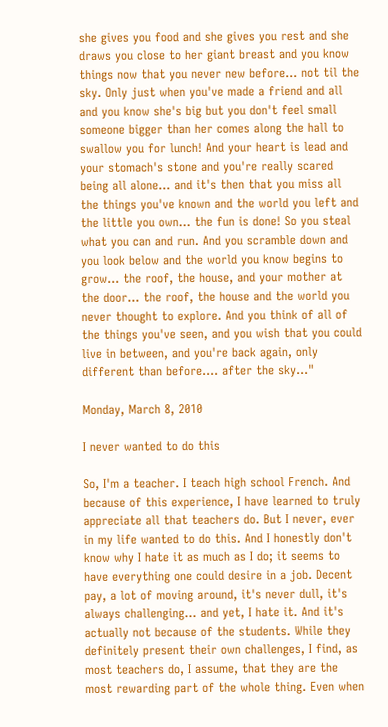she gives you food and she gives you rest and she draws you close to her giant breast and you know things now that you never new before... not til the sky. Only just when you've made a friend and all and you know she's big but you don't feel small someone bigger than her comes along the hall to swallow you for lunch! And your heart is lead and your stomach's stone and you're really scared being all alone... and it's then that you miss all the things you've known and the world you left and the little you own... the fun is done! So you steal what you can and run. And you scramble down and you look below and the world you know begins to grow... the roof, the house, and your mother at the door... the roof, the house and the world you never thought to explore. And you think of all of the things you've seen, and you wish that you could live in between, and you're back again, only different than before.... after the sky..."

Monday, March 8, 2010

I never wanted to do this

So, I'm a teacher. I teach high school French. And because of this experience, I have learned to truly appreciate all that teachers do. But I never, ever in my life wanted to do this. And I honestly don't know why I hate it as much as I do; it seems to have everything one could desire in a job. Decent pay, a lot of moving around, it's never dull, it's always challenging... and yet, I hate it. And it's actually not because of the students. While they definitely present their own challenges, I find, as most teachers do, I assume, that they are the most rewarding part of the whole thing. Even when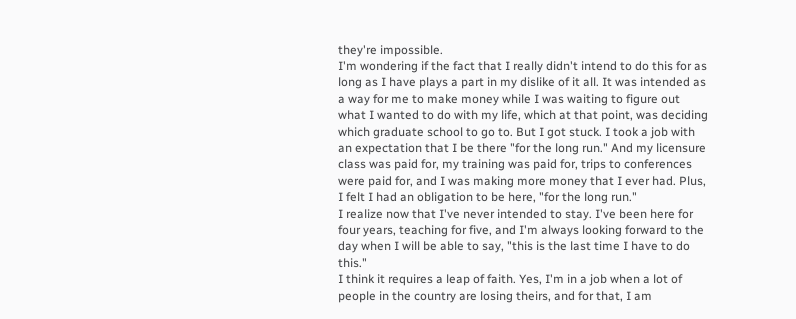they're impossible.
I'm wondering if the fact that I really didn't intend to do this for as long as I have plays a part in my dislike of it all. It was intended as a way for me to make money while I was waiting to figure out what I wanted to do with my life, which at that point, was deciding which graduate school to go to. But I got stuck. I took a job with an expectation that I be there "for the long run." And my licensure class was paid for, my training was paid for, trips to conferences were paid for, and I was making more money that I ever had. Plus, I felt I had an obligation to be here, "for the long run."
I realize now that I've never intended to stay. I've been here for four years, teaching for five, and I'm always looking forward to the day when I will be able to say, "this is the last time I have to do this."
I think it requires a leap of faith. Yes, I'm in a job when a lot of people in the country are losing theirs, and for that, I am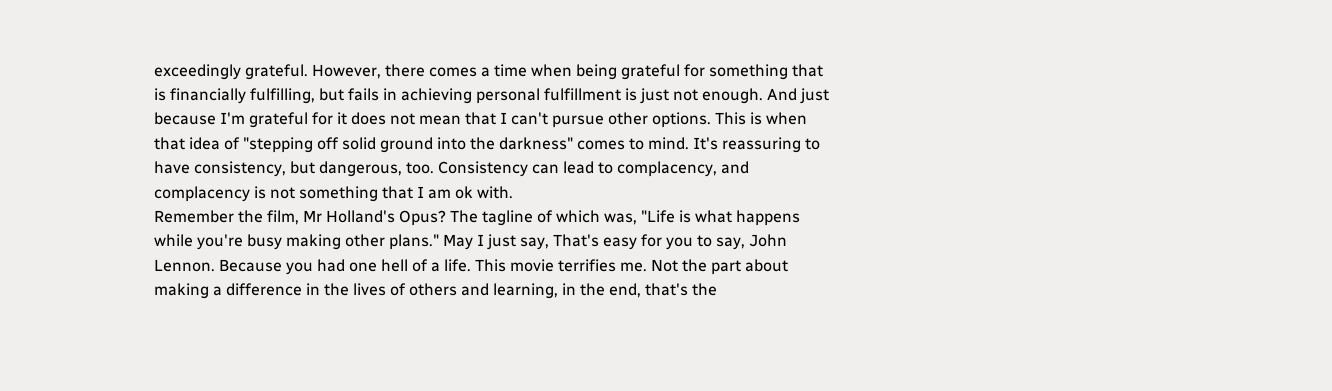exceedingly grateful. However, there comes a time when being grateful for something that is financially fulfilling, but fails in achieving personal fulfillment is just not enough. And just because I'm grateful for it does not mean that I can't pursue other options. This is when that idea of "stepping off solid ground into the darkness" comes to mind. It's reassuring to have consistency, but dangerous, too. Consistency can lead to complacency, and complacency is not something that I am ok with.
Remember the film, Mr Holland's Opus? The tagline of which was, "Life is what happens while you're busy making other plans." May I just say, That's easy for you to say, John Lennon. Because you had one hell of a life. This movie terrifies me. Not the part about making a difference in the lives of others and learning, in the end, that's the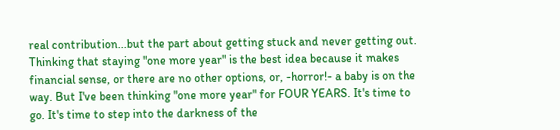real contribution...but the part about getting stuck and never getting out. Thinking that staying "one more year" is the best idea because it makes financial sense, or there are no other options, or, -horror!- a baby is on the way. But I've been thinking "one more year" for FOUR YEARS. It's time to go. It's time to step into the darkness of the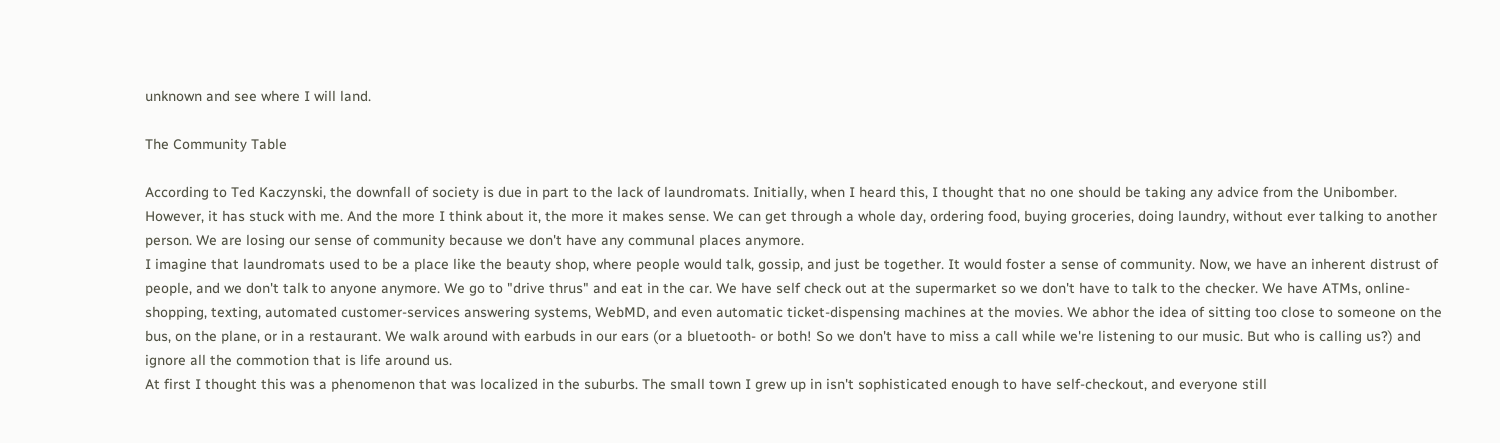unknown and see where I will land.

The Community Table

According to Ted Kaczynski, the downfall of society is due in part to the lack of laundromats. Initially, when I heard this, I thought that no one should be taking any advice from the Unibomber. However, it has stuck with me. And the more I think about it, the more it makes sense. We can get through a whole day, ordering food, buying groceries, doing laundry, without ever talking to another person. We are losing our sense of community because we don't have any communal places anymore.
I imagine that laundromats used to be a place like the beauty shop, where people would talk, gossip, and just be together. It would foster a sense of community. Now, we have an inherent distrust of people, and we don't talk to anyone anymore. We go to "drive thrus" and eat in the car. We have self check out at the supermarket so we don't have to talk to the checker. We have ATMs, online-shopping, texting, automated customer-services answering systems, WebMD, and even automatic ticket-dispensing machines at the movies. We abhor the idea of sitting too close to someone on the bus, on the plane, or in a restaurant. We walk around with earbuds in our ears (or a bluetooth- or both! So we don't have to miss a call while we're listening to our music. But who is calling us?) and ignore all the commotion that is life around us.
At first I thought this was a phenomenon that was localized in the suburbs. The small town I grew up in isn't sophisticated enough to have self-checkout, and everyone still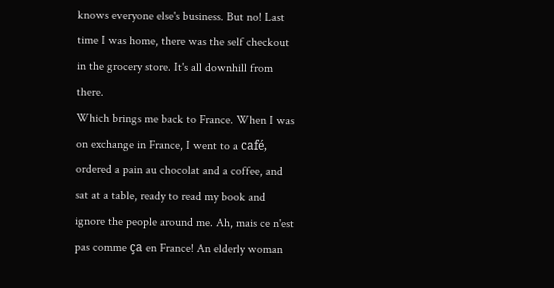knows everyone else's business. But no! Last time I was home, there was the self checkout in the grocery store. It's all downhill from there.
Which brings me back to France. When I was on exchange in France, I went to a café, ordered a pain au chocolat and a coffee, and sat at a table, ready to read my book and ignore the people around me. Ah, mais ce n'est pas comme ça en France! An elderly woman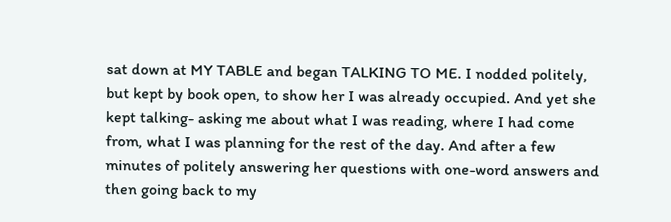sat down at MY TABLE and began TALKING TO ME. I nodded politely, but kept by book open, to show her I was already occupied. And yet she kept talking- asking me about what I was reading, where I had come from, what I was planning for the rest of the day. And after a few minutes of politely answering her questions with one-word answers and then going back to my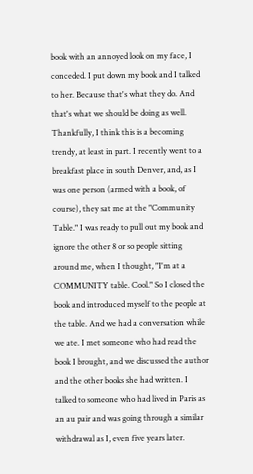book with an annoyed look on my face, I conceded. I put down my book and I talked to her. Because that's what they do. And that's what we should be doing as well.
Thankfully, I think this is a becoming trendy, at least in part. I recently went to a breakfast place in south Denver, and, as I was one person (armed with a book, of course), they sat me at the "Community Table." I was ready to pull out my book and ignore the other 8 or so people sitting around me, when I thought, "I'm at a COMMUNITY table. Cool." So I closed the book and introduced myself to the people at the table. And we had a conversation while we ate. I met someone who had read the book I brought, and we discussed the author and the other books she had written. I talked to someone who had lived in Paris as an au pair and was going through a similar withdrawal as I, even five years later.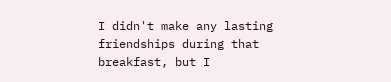I didn't make any lasting friendships during that breakfast, but I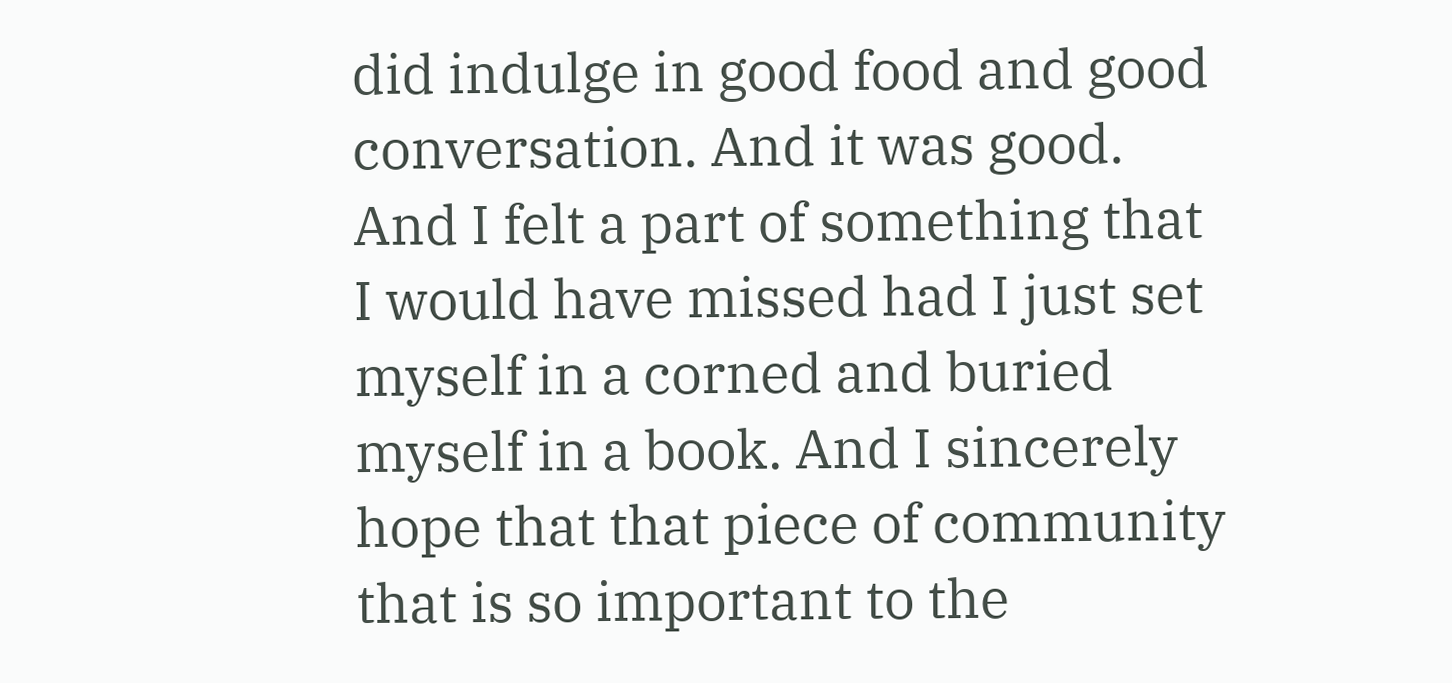did indulge in good food and good conversation. And it was good. And I felt a part of something that I would have missed had I just set myself in a corned and buried myself in a book. And I sincerely hope that that piece of community that is so important to the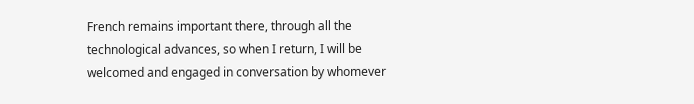French remains important there, through all the technological advances, so when I return, I will be welcomed and engaged in conversation by whomever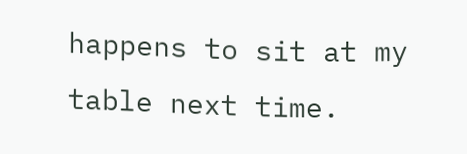happens to sit at my table next time.